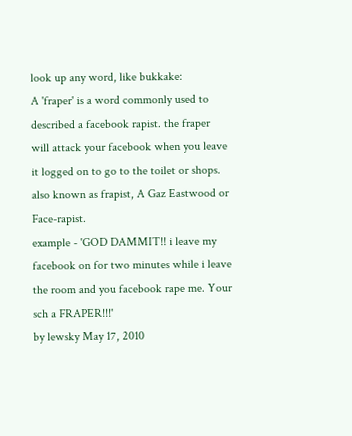look up any word, like bukkake:
A 'fraper' is a word commonly used to described a facebook rapist. the fraper will attack your facebook when you leave it logged on to go to the toilet or shops.
also known as frapist, A Gaz Eastwood or Face-rapist.
example - 'GOD DAMMIT!! i leave my facebook on for two minutes while i leave the room and you facebook rape me. Your sch a FRAPER!!!'
by lewsky May 17, 2010